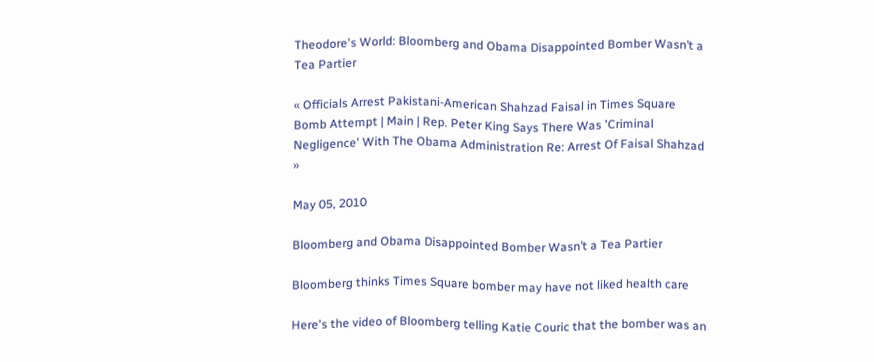Theodore's World: Bloomberg and Obama Disappointed Bomber Wasn’t a Tea Partier

« Officials Arrest Pakistani-American Shahzad Faisal in Times Square Bomb Attempt | Main | Rep. Peter King Says There Was 'Criminal Negligence' With The Obama Administration Re: Arrest Of Faisal Shahzad »

May 05, 2010

Bloomberg and Obama Disappointed Bomber Wasn’t a Tea Partier

Bloomberg thinks Times Square bomber may have not liked health care

Here's the video of Bloomberg telling Katie Couric that the bomber was an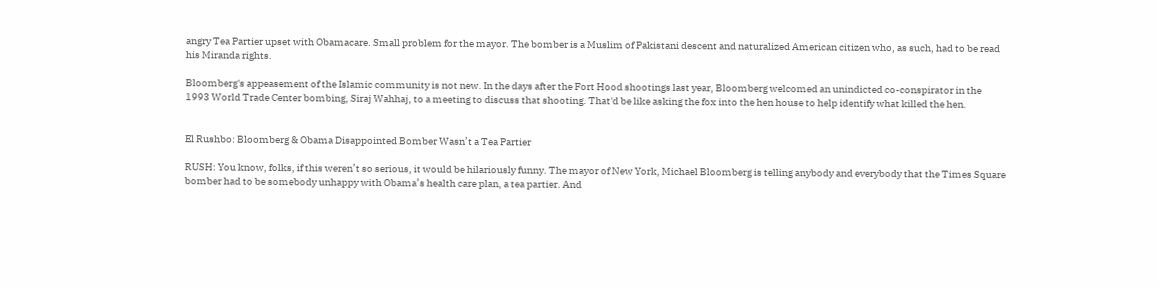angry Tea Partier upset with Obamacare. Small problem for the mayor. The bomber is a Muslim of Pakistani descent and naturalized American citizen who, as such, had to be read his Miranda rights.

Bloomberg's appeasement of the Islamic community is not new. In the days after the Fort Hood shootings last year, Bloomberg welcomed an unindicted co-conspirator in the 1993 World Trade Center bombing, Siraj Wahhaj, to a meeting to discuss that shooting. That'd be like asking the fox into the hen house to help identify what killed the hen.


El Rushbo: Bloomberg & Obama Disappointed Bomber Wasn’t a Tea Partier

RUSH: You know, folks, if this weren’t so serious, it would be hilariously funny. The mayor of New York, Michael Bloomberg is telling anybody and everybody that the Times Square bomber had to be somebody unhappy with Obama’s health care plan, a tea partier. And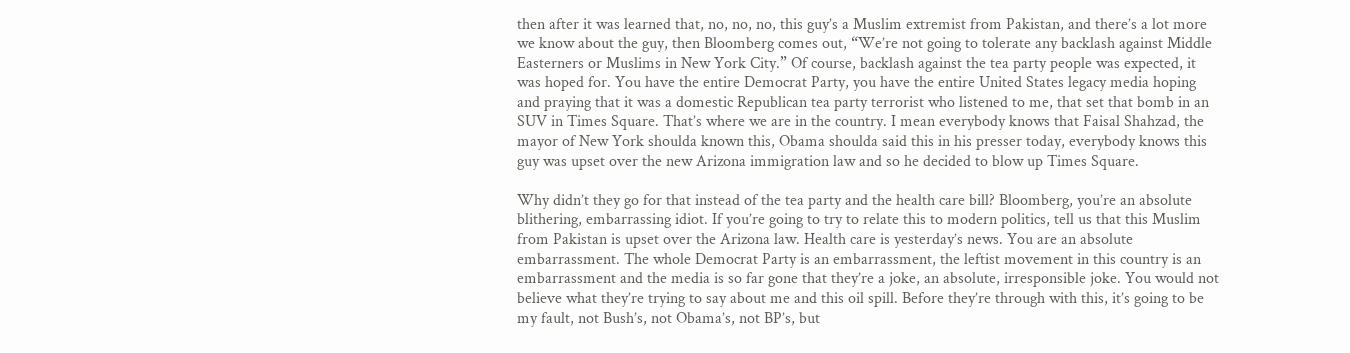then after it was learned that, no, no, no, this guy’s a Muslim extremist from Pakistan, and there’s a lot more we know about the guy, then Bloomberg comes out, “We’re not going to tolerate any backlash against Middle Easterners or Muslims in New York City.” Of course, backlash against the tea party people was expected, it was hoped for. You have the entire Democrat Party, you have the entire United States legacy media hoping and praying that it was a domestic Republican tea party terrorist who listened to me, that set that bomb in an SUV in Times Square. That’s where we are in the country. I mean everybody knows that Faisal Shahzad, the mayor of New York shoulda known this, Obama shoulda said this in his presser today, everybody knows this guy was upset over the new Arizona immigration law and so he decided to blow up Times Square.

Why didn’t they go for that instead of the tea party and the health care bill? Bloomberg, you’re an absolute blithering, embarrassing idiot. If you’re going to try to relate this to modern politics, tell us that this Muslim from Pakistan is upset over the Arizona law. Health care is yesterday’s news. You are an absolute embarrassment. The whole Democrat Party is an embarrassment, the leftist movement in this country is an embarrassment and the media is so far gone that they’re a joke, an absolute, irresponsible joke. You would not believe what they’re trying to say about me and this oil spill. Before they’re through with this, it’s going to be my fault, not Bush’s, not Obama’s, not BP’s, but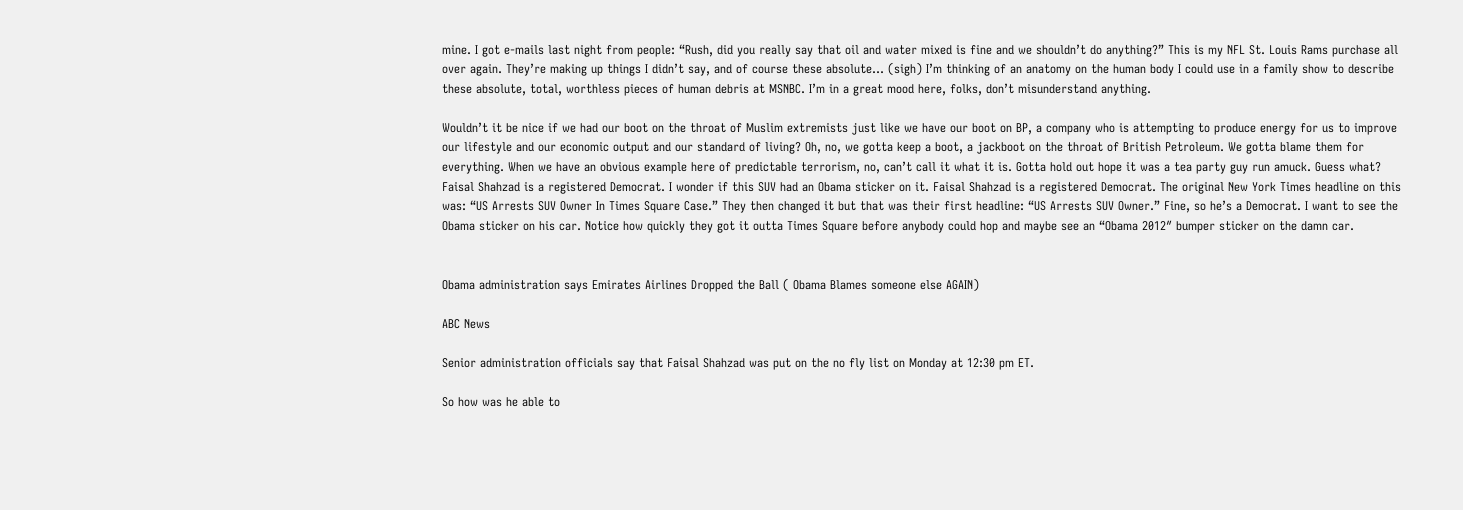mine. I got e-mails last night from people: “Rush, did you really say that oil and water mixed is fine and we shouldn’t do anything?” This is my NFL St. Louis Rams purchase all over again. They’re making up things I didn’t say, and of course these absolute… (sigh) I’m thinking of an anatomy on the human body I could use in a family show to describe these absolute, total, worthless pieces of human debris at MSNBC. I’m in a great mood here, folks, don’t misunderstand anything.

Wouldn’t it be nice if we had our boot on the throat of Muslim extremists just like we have our boot on BP, a company who is attempting to produce energy for us to improve our lifestyle and our economic output and our standard of living? Oh, no, we gotta keep a boot, a jackboot on the throat of British Petroleum. We gotta blame them for everything. When we have an obvious example here of predictable terrorism, no, can’t call it what it is. Gotta hold out hope it was a tea party guy run amuck. Guess what? Faisal Shahzad is a registered Democrat. I wonder if this SUV had an Obama sticker on it. Faisal Shahzad is a registered Democrat. The original New York Times headline on this was: “US Arrests SUV Owner In Times Square Case.” They then changed it but that was their first headline: “US Arrests SUV Owner.” Fine, so he’s a Democrat. I want to see the Obama sticker on his car. Notice how quickly they got it outta Times Square before anybody could hop and maybe see an “Obama 2012″ bumper sticker on the damn car.


Obama administration says Emirates Airlines Dropped the Ball ( Obama Blames someone else AGAIN)

ABC News

Senior administration officials say that Faisal Shahzad was put on the no fly list on Monday at 12:30 pm ET.

So how was he able to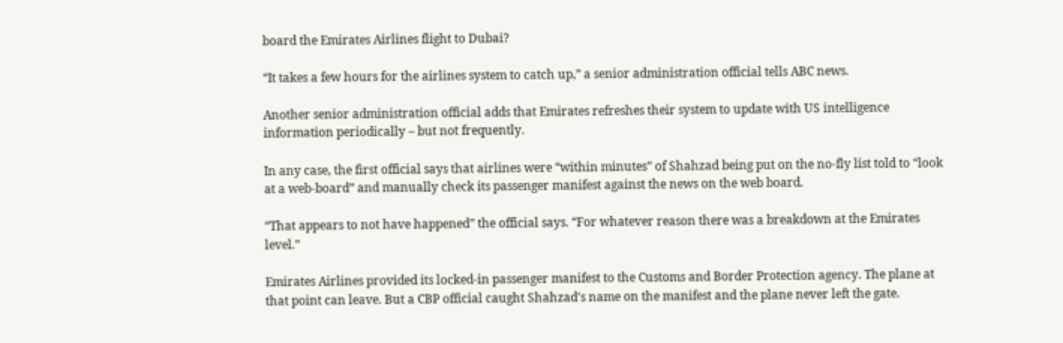board the Emirates Airlines flight to Dubai?

“It takes a few hours for the airlines system to catch up,” a senior administration official tells ABC news.

Another senior administration official adds that Emirates refreshes their system to update with US intelligence information periodically – but not frequently.

In any case, the first official says that airlines were “within minutes” of Shahzad being put on the no-fly list told to “look at a web-board” and manually check its passenger manifest against the news on the web board.

“That appears to not have happened” the official says. “For whatever reason there was a breakdown at the Emirates level.”

Emirates Airlines provided its locked-in passenger manifest to the Customs and Border Protection agency. The plane at that point can leave. But a CBP official caught Shahzad’s name on the manifest and the plane never left the gate.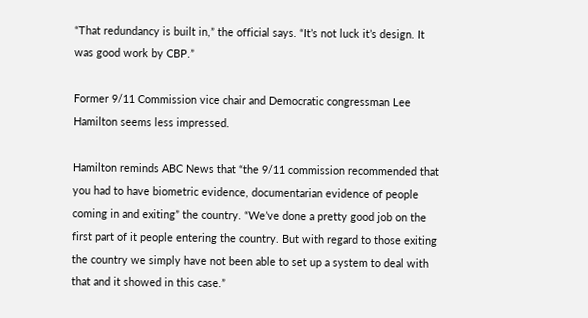“That redundancy is built in,” the official says. “It’s not luck it’s design. It was good work by CBP.”

Former 9/11 Commission vice chair and Democratic congressman Lee Hamilton seems less impressed.

Hamilton reminds ABC News that “the 9/11 commission recommended that you had to have biometric evidence, documentarian evidence of people coming in and exiting” the country. “We’ve done a pretty good job on the first part of it people entering the country. But with regard to those exiting the country we simply have not been able to set up a system to deal with that and it showed in this case.”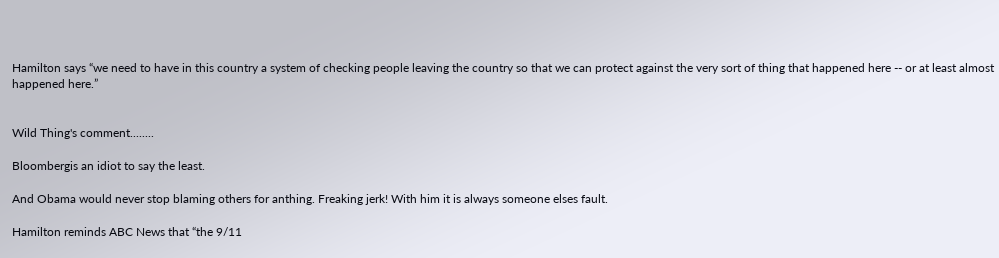Hamilton says “we need to have in this country a system of checking people leaving the country so that we can protect against the very sort of thing that happened here -- or at least almost happened here.”


Wild Thing's comment........

Bloombergis an idiot to say the least.

And Obama would never stop blaming others for anthing. Freaking jerk! With him it is always someone elses fault.

Hamilton reminds ABC News that “the 9/11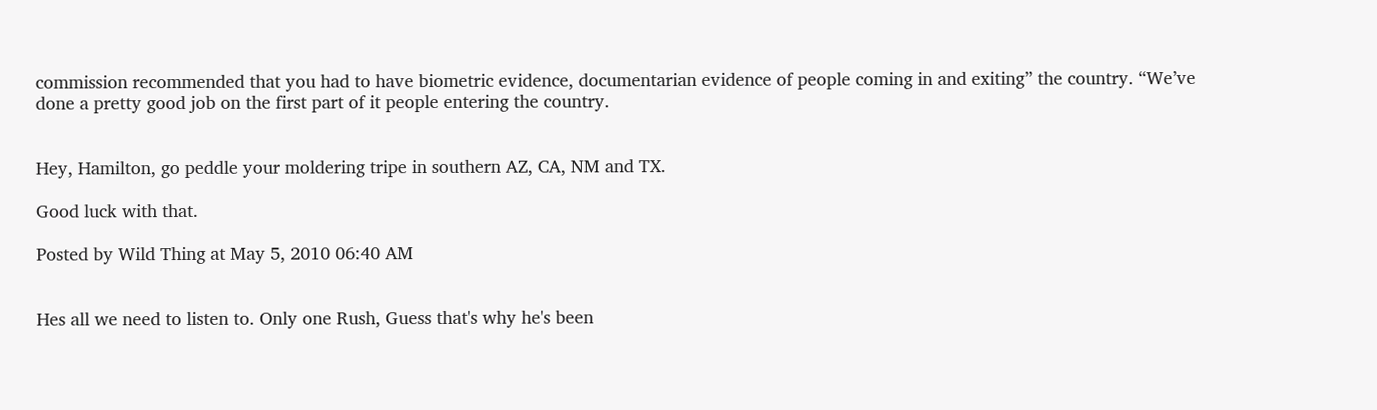commission recommended that you had to have biometric evidence, documentarian evidence of people coming in and exiting” the country. “We’ve done a pretty good job on the first part of it people entering the country.


Hey, Hamilton, go peddle your moldering tripe in southern AZ, CA, NM and TX.

Good luck with that.

Posted by Wild Thing at May 5, 2010 06:40 AM


Hes all we need to listen to. Only one Rush, Guess that's why he's been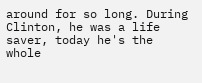around for so long. During Clinton, he was a life saver, today he's the whole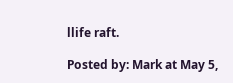llife raft.

Posted by: Mark at May 5,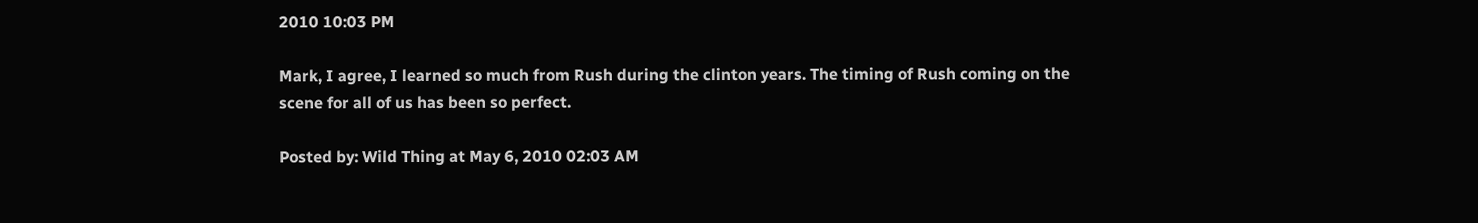2010 10:03 PM

Mark, I agree, I learned so much from Rush during the clinton years. The timing of Rush coming on the scene for all of us has been so perfect.

Posted by: Wild Thing at May 6, 2010 02:03 AM